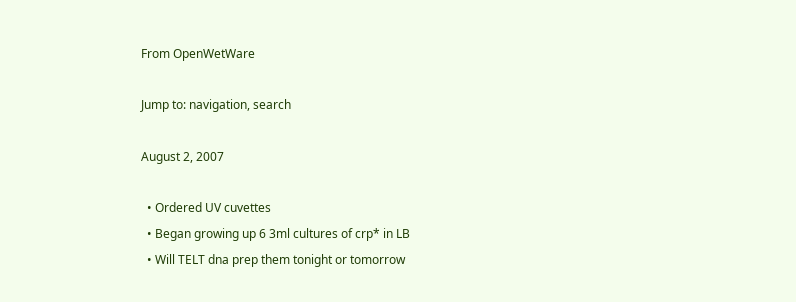From OpenWetWare

Jump to: navigation, search

August 2, 2007

  • Ordered UV cuvettes
  • Began growing up 6 3ml cultures of crp* in LB
  • Will TELT dna prep them tonight or tomorrow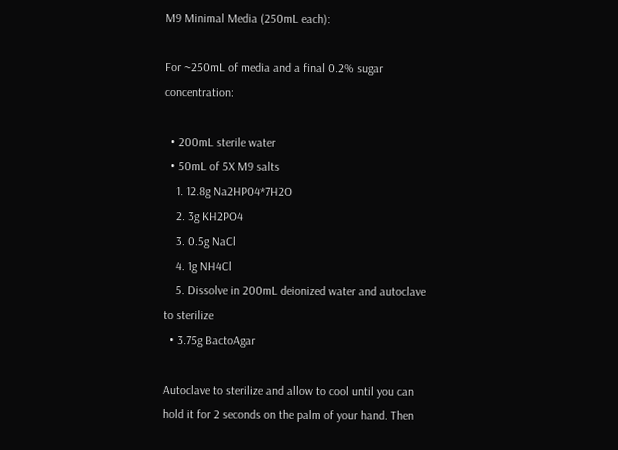M9 Minimal Media (250mL each):

For ~250mL of media and a final 0.2% sugar concentration:

  • 200mL sterile water
  • 50mL of 5X M9 salts
    1. 12.8g Na2HP04*7H2O
    2. 3g KH2PO4
    3. 0.5g NaCl
    4. 1g NH4Cl
    5. Dissolve in 200mL deionized water and autoclave to sterilize
  • 3.75g BactoAgar

Autoclave to sterilize and allow to cool until you can hold it for 2 seconds on the palm of your hand. Then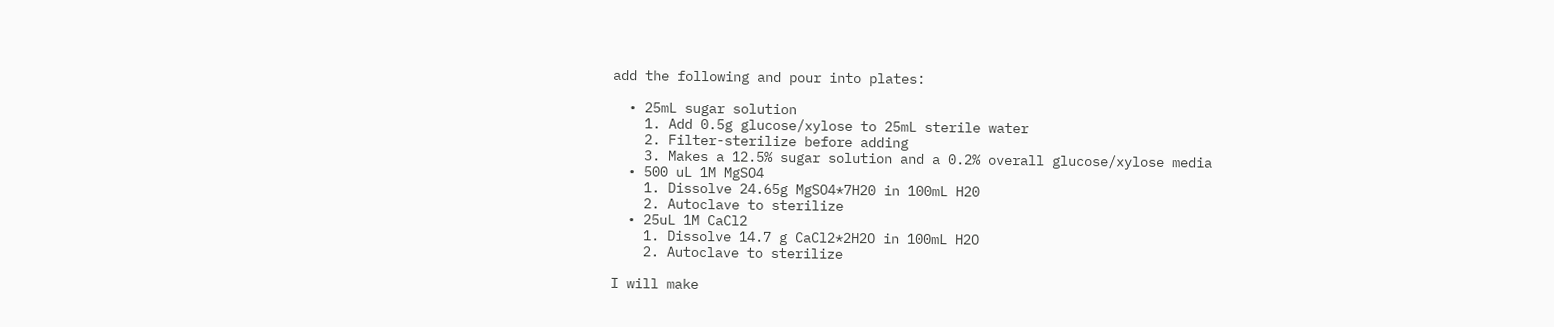add the following and pour into plates:

  • 25mL sugar solution
    1. Add 0.5g glucose/xylose to 25mL sterile water
    2. Filter-sterilize before adding
    3. Makes a 12.5% sugar solution and a 0.2% overall glucose/xylose media
  • 500 uL 1M MgSO4
    1. Dissolve 24.65g MgSO4*7H20 in 100mL H20
    2. Autoclave to sterilize
  • 25uL 1M CaCl2
    1. Dissolve 14.7 g CaCl2*2H2O in 100mL H2O
    2. Autoclave to sterilize

I will make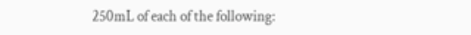250mL of each of the following: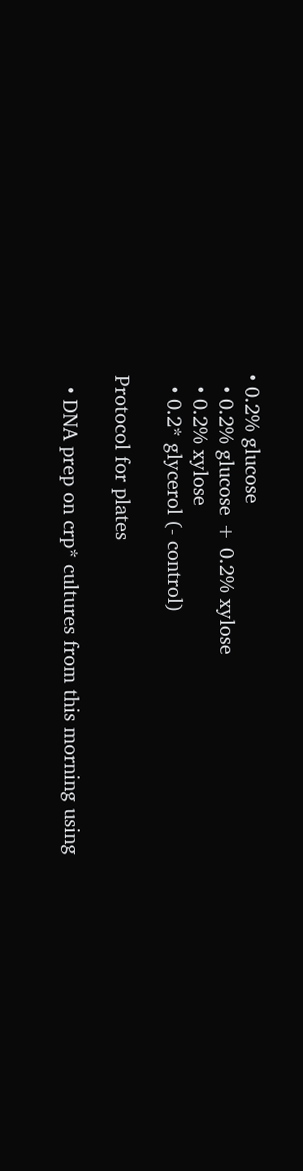• 0.2% glucose
  • 0.2% glucose + 0.2% xylose
  • 0.2% xylose
  • 0.2* glycerol (- control)

Protocol for plates

  • DNA prep on crp* cultures from this morning using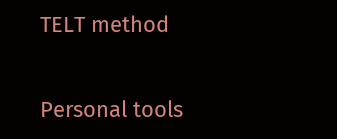TELT method


Personal tools